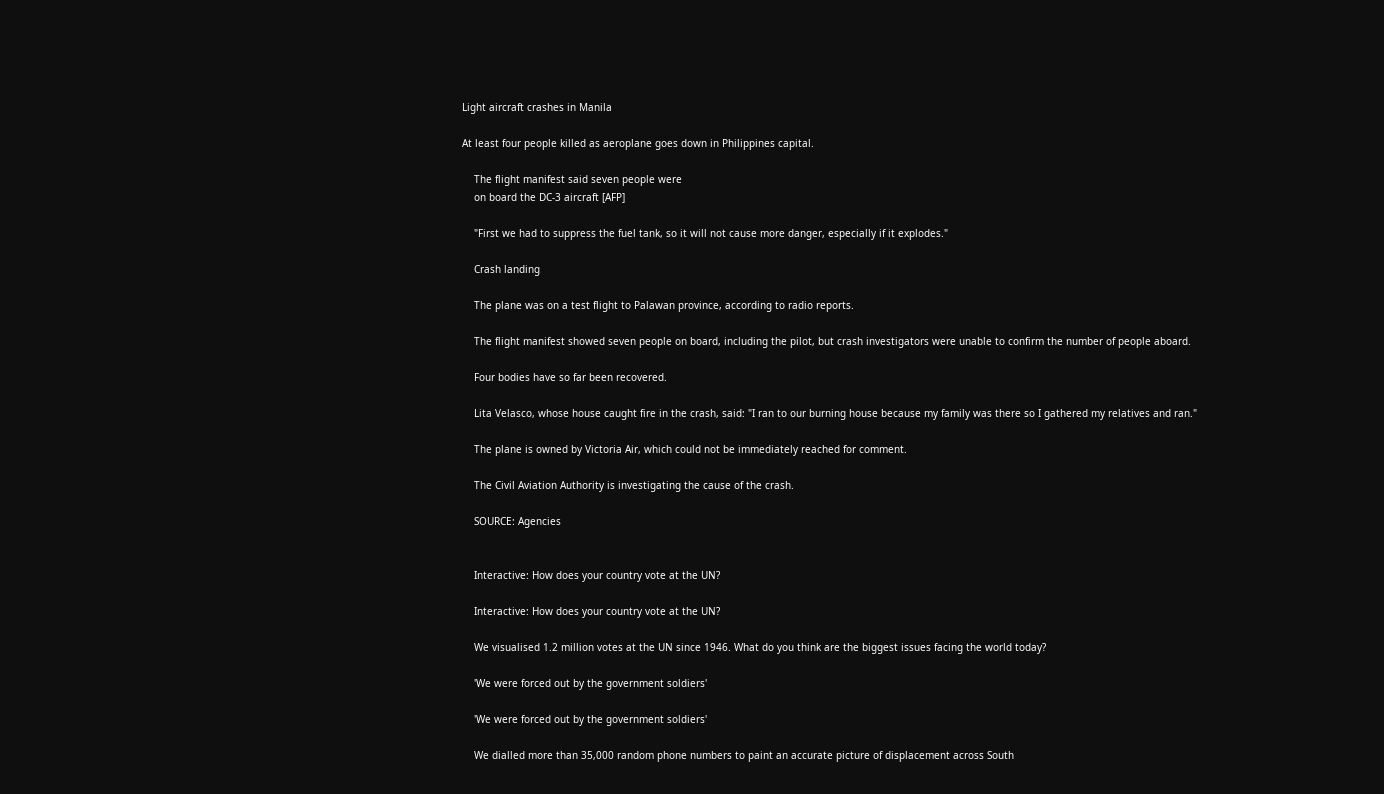Light aircraft crashes in Manila

At least four people killed as aeroplane goes down in Philippines capital.

    The flight manifest said seven people were
    on board the DC-3 aircraft [AFP]

    "First we had to suppress the fuel tank, so it will not cause more danger, especially if it explodes."

    Crash landing

    The plane was on a test flight to Palawan province, according to radio reports.

    The flight manifest showed seven people on board, including the pilot, but crash investigators were unable to confirm the number of people aboard.

    Four bodies have so far been recovered.

    Lita Velasco, whose house caught fire in the crash, said: "I ran to our burning house because my family was there so I gathered my relatives and ran."

    The plane is owned by Victoria Air, which could not be immediately reached for comment.

    The Civil Aviation Authority is investigating the cause of the crash.

    SOURCE: Agencies


    Interactive: How does your country vote at the UN?

    Interactive: How does your country vote at the UN?

    We visualised 1.2 million votes at the UN since 1946. What do you think are the biggest issues facing the world today?

    'We were forced out by the government soldiers'

    'We were forced out by the government soldiers'

    We dialled more than 35,000 random phone numbers to paint an accurate picture of displacement across South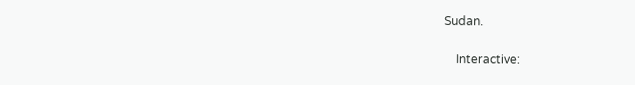Sudan.

    Interactive: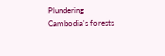Plundering Cambodia's forests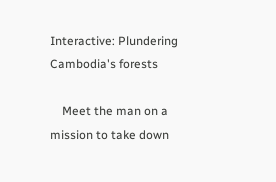Interactive: Plundering Cambodia's forests

    Meet the man on a mission to take down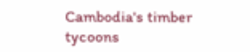Cambodia's timber tycoons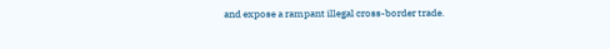and expose a rampant illegal cross-border trade.